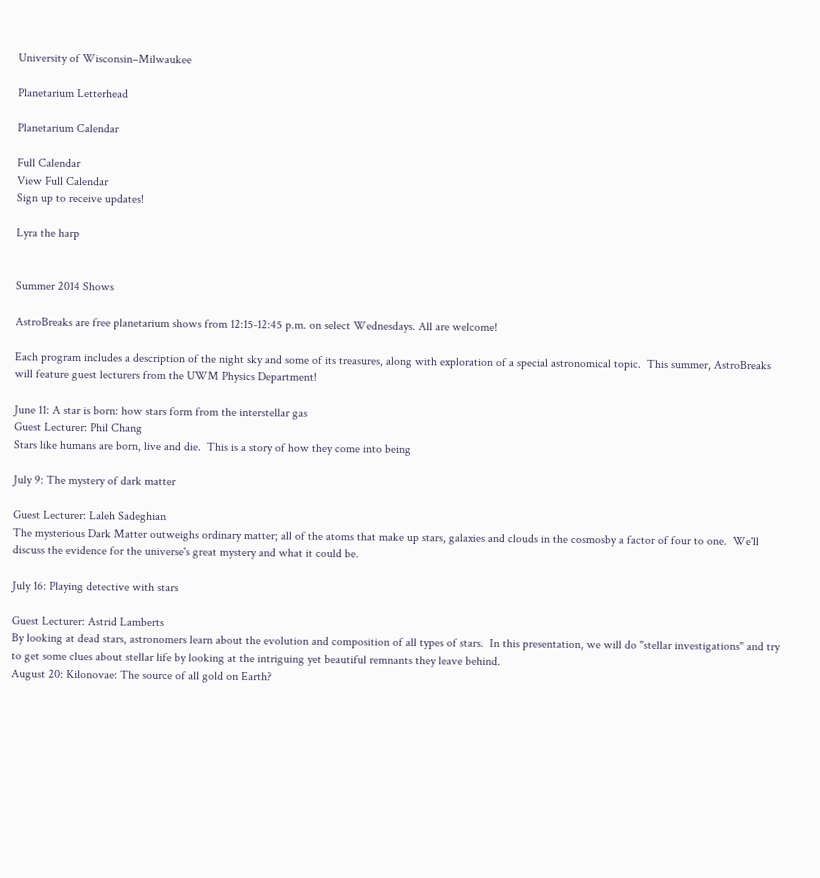University of Wisconsin–Milwaukee

Planetarium Letterhead

Planetarium Calendar

Full Calendar
View Full Calendar
Sign up to receive updates!

Lyra the harp


Summer 2014 Shows

AstroBreaks are free planetarium shows from 12:15-12:45 p.m. on select Wednesdays. All are welcome!

Each program includes a description of the night sky and some of its treasures, along with exploration of a special astronomical topic.  This summer, AstroBreaks will feature guest lecturers from the UWM Physics Department!

June 11: A star is born: how stars form from the interstellar gas
Guest Lecturer: Phil Chang
Stars like humans are born, live and die.  This is a story of how they come into being

July 9: The mystery of dark matter

Guest Lecturer: Laleh Sadeghian
The mysterious Dark Matter outweighs ordinary matter; all of the atoms that make up stars, galaxies and clouds in the cosmosby a factor of four to one.  We'll discuss the evidence for the universe's great mystery and what it could be.

July 16: Playing detective with stars

Guest Lecturer: Astrid Lamberts
By looking at dead stars, astronomers learn about the evolution and composition of all types of stars.  In this presentation, we will do "stellar investigations" and try to get some clues about stellar life by looking at the intriguing yet beautiful remnants they leave behind.
August 20: Kilonovae: The source of all gold on Earth?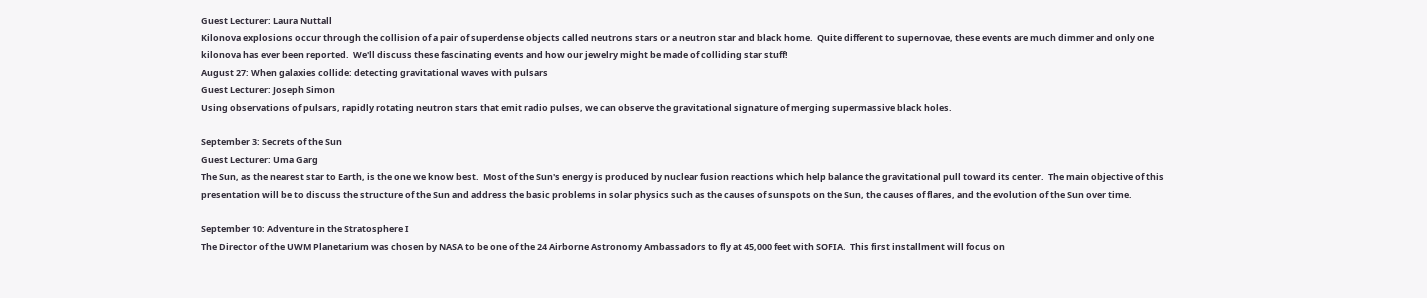Guest Lecturer: Laura Nuttall
Kilonova explosions occur through the collision of a pair of superdense objects called neutrons stars or a neutron star and black home.  Quite different to supernovae, these events are much dimmer and only one kilonova has ever been reported.  We'll discuss these fascinating events and how our jewelry might be made of colliding star stuff!
August 27: When galaxies collide: detecting gravitational waves with pulsars
Guest Lecturer: Joseph Simon
Using observations of pulsars, rapidly rotating neutron stars that emit radio pulses, we can observe the gravitational signature of merging supermassive black holes.

September 3: Secrets of the Sun
Guest Lecturer: Uma Garg
The Sun, as the nearest star to Earth, is the one we know best.  Most of the Sun's energy is produced by nuclear fusion reactions which help balance the gravitational pull toward its center.  The main objective of this presentation will be to discuss the structure of the Sun and address the basic problems in solar physics such as the causes of sunspots on the Sun, the causes of flares, and the evolution of the Sun over time.

September 10: Adventure in the Stratosphere I
The Director of the UWM Planetarium was chosen by NASA to be one of the 24 Airborne Astronomy Ambassadors to fly at 45,000 feet with SOFIA.  This first installment will focus on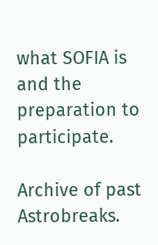what SOFIA is and the preparation to participate.

Archive of past Astrobreaks.